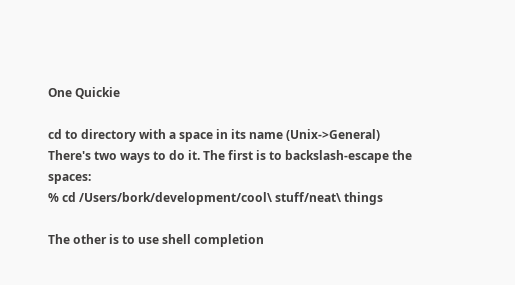One Quickie

cd to directory with a space in its name (Unix->General)
There's two ways to do it. The first is to backslash-escape the spaces:
% cd /Users/bork/development/cool\ stuff/neat\ things

The other is to use shell completion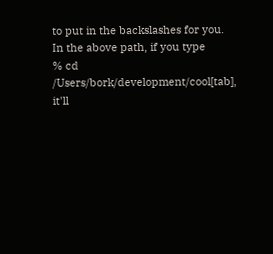to put in the backslashes for you. In the above path, if you type
% cd /Users/bork/development/cool[tab], it'll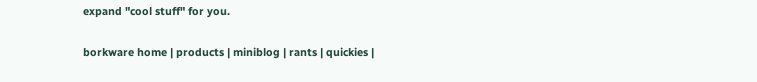expand "cool stuff" for you.

borkware home | products | miniblog | rants | quickies |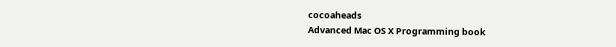cocoaheads
Advanced Mac OS X Programming book